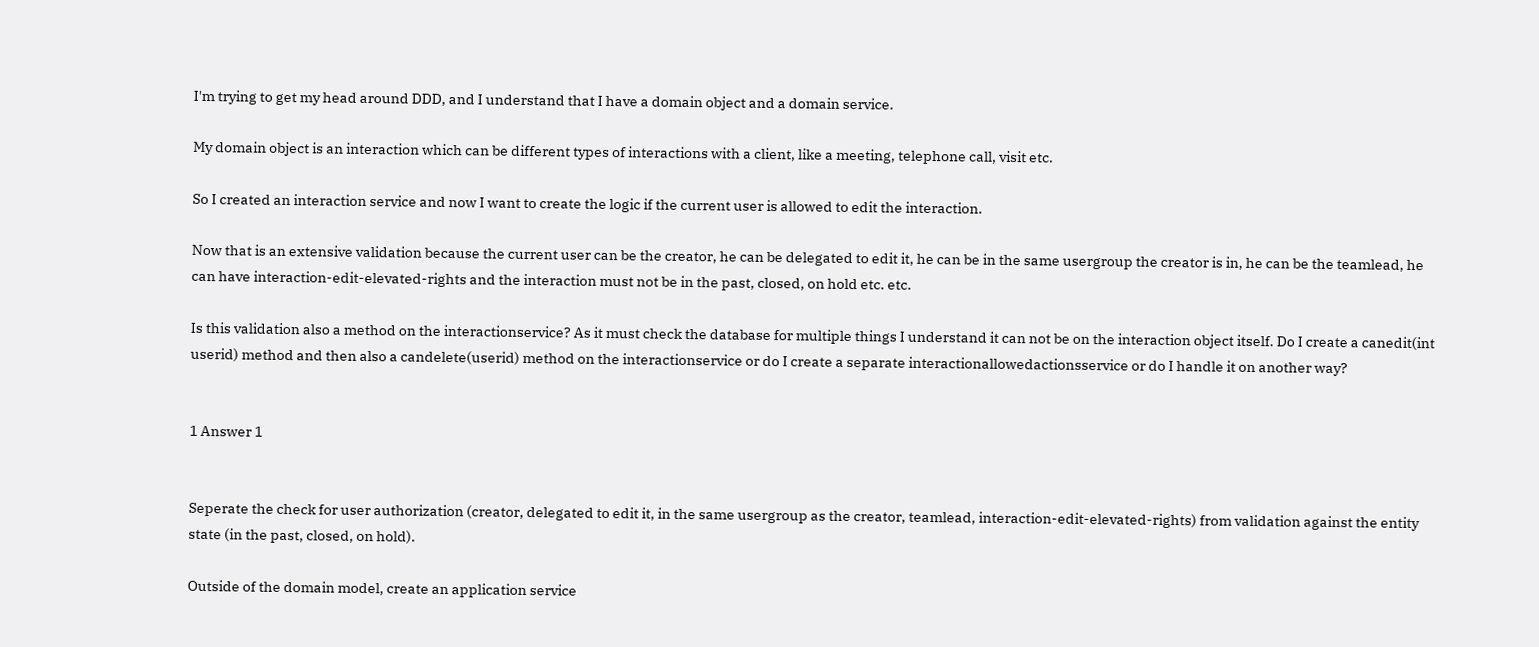I'm trying to get my head around DDD, and I understand that I have a domain object and a domain service.

My domain object is an interaction which can be different types of interactions with a client, like a meeting, telephone call, visit etc.

So I created an interaction service and now I want to create the logic if the current user is allowed to edit the interaction.

Now that is an extensive validation because the current user can be the creator, he can be delegated to edit it, he can be in the same usergroup the creator is in, he can be the teamlead, he can have interaction-edit-elevated-rights and the interaction must not be in the past, closed, on hold etc. etc.

Is this validation also a method on the interactionservice? As it must check the database for multiple things I understand it can not be on the interaction object itself. Do I create a canedit(int userid) method and then also a candelete(userid) method on the interactionservice or do I create a separate interactionallowedactionsservice or do I handle it on another way?


1 Answer 1


Seperate the check for user authorization (creator, delegated to edit it, in the same usergroup as the creator, teamlead, interaction-edit-elevated-rights) from validation against the entity state (in the past, closed, on hold).

Outside of the domain model, create an application service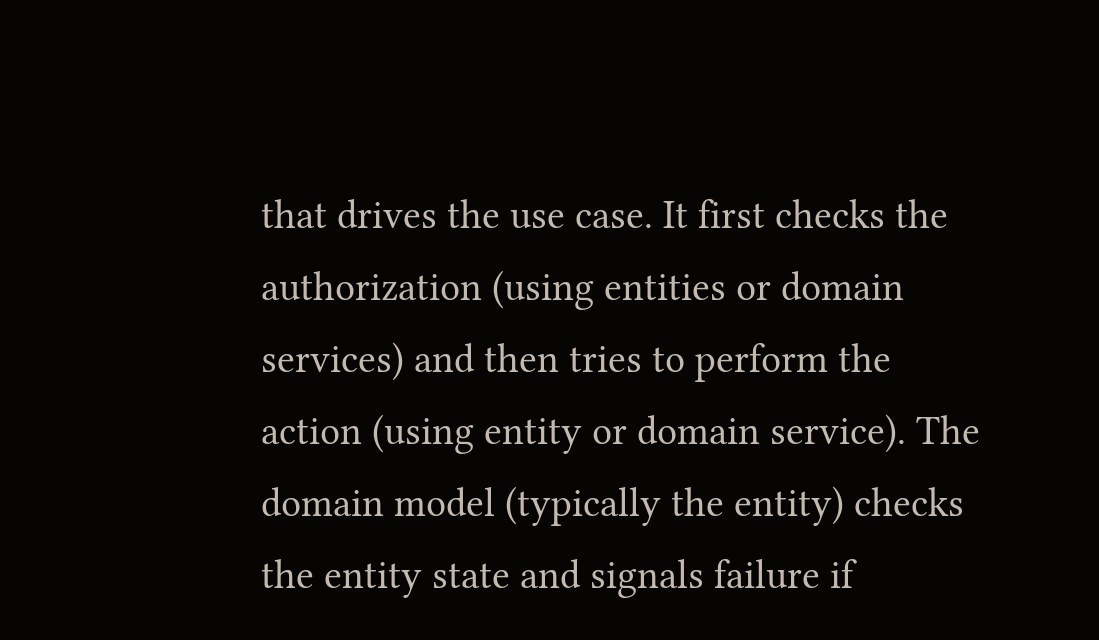that drives the use case. It first checks the authorization (using entities or domain services) and then tries to perform the action (using entity or domain service). The domain model (typically the entity) checks the entity state and signals failure if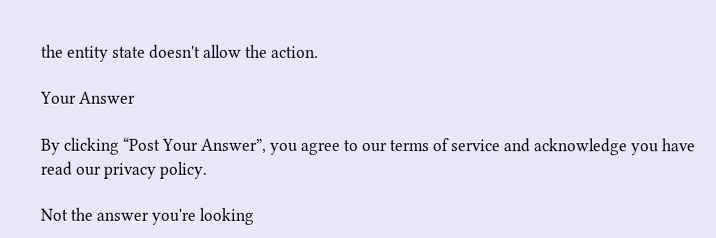the entity state doesn't allow the action.

Your Answer

By clicking “Post Your Answer”, you agree to our terms of service and acknowledge you have read our privacy policy.

Not the answer you're looking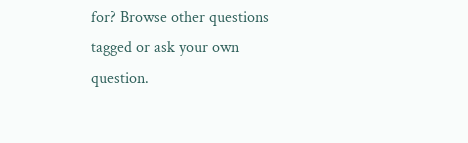for? Browse other questions tagged or ask your own question.